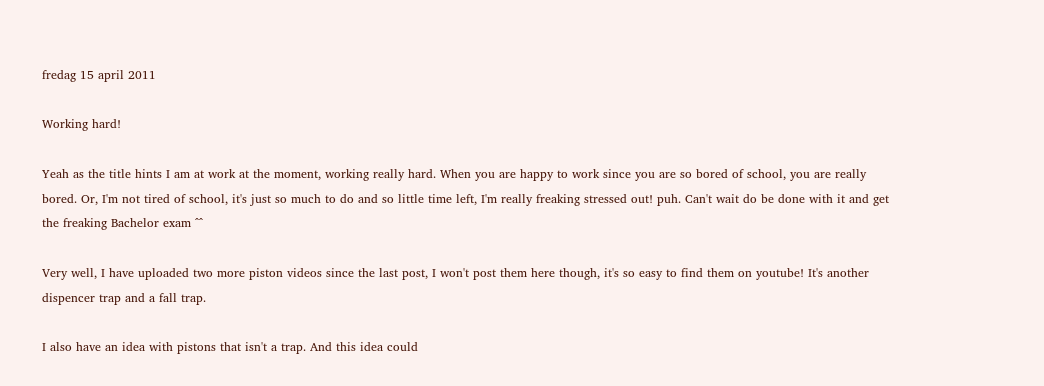fredag 15 april 2011

Working hard!

Yeah as the title hints I am at work at the moment, working really hard. When you are happy to work since you are so bored of school, you are really bored. Or, I'm not tired of school, it's just so much to do and so little time left, I'm really freaking stressed out! puh. Can't wait do be done with it and get the freaking Bachelor exam ^^

Very well, I have uploaded two more piston videos since the last post, I won't post them here though, it's so easy to find them on youtube! It's another dispencer trap and a fall trap.

I also have an idea with pistons that isn't a trap. And this idea could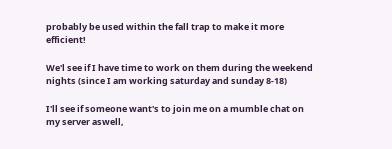probably be used within the fall trap to make it more efficient!

We'l see if I have time to work on them during the weekend nights (since I am working saturday and sunday 8-18)

I'll see if someone want's to join me on a mumble chat on my server aswell,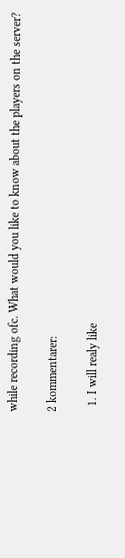while recording ofc. What would you like to know about the players on the server?

2 kommentarer:

  1. I will realy like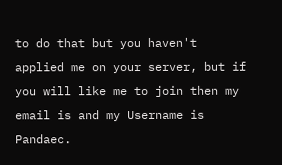to do that but you haven't applied me on your server, but if you will like me to join then my email is and my Username is Pandaec.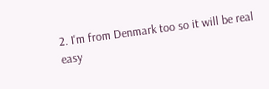2. I'm from Denmark too so it will be real easy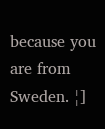because you are from Sweden. ¦]